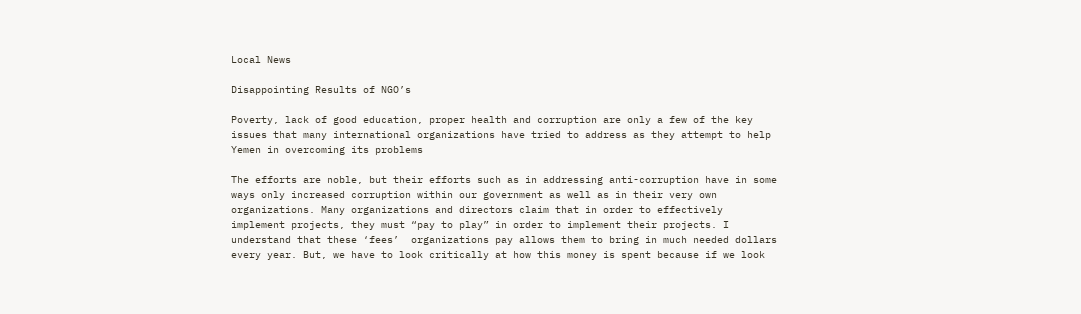Local News

Disappointing Results of NGO’s

Poverty, lack of good education, proper health and corruption are only a few of the key issues that many international organizations have tried to address as they attempt to help Yemen in overcoming its problems

The efforts are noble, but their efforts such as in addressing anti-corruption have in some ways only increased corruption within our government as well as in their very own organizations. Many organizations and directors claim that in order to effectively implement projects, they must “pay to play” in order to implement their projects. I understand that these ‘fees’  organizations pay allows them to bring in much needed dollars every year. But, we have to look critically at how this money is spent because if we look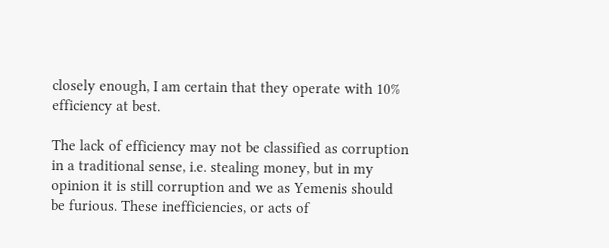closely enough, I am certain that they operate with 10% efficiency at best.

The lack of efficiency may not be classified as corruption in a traditional sense, i.e. stealing money, but in my opinion it is still corruption and we as Yemenis should be furious. These inefficiencies, or acts of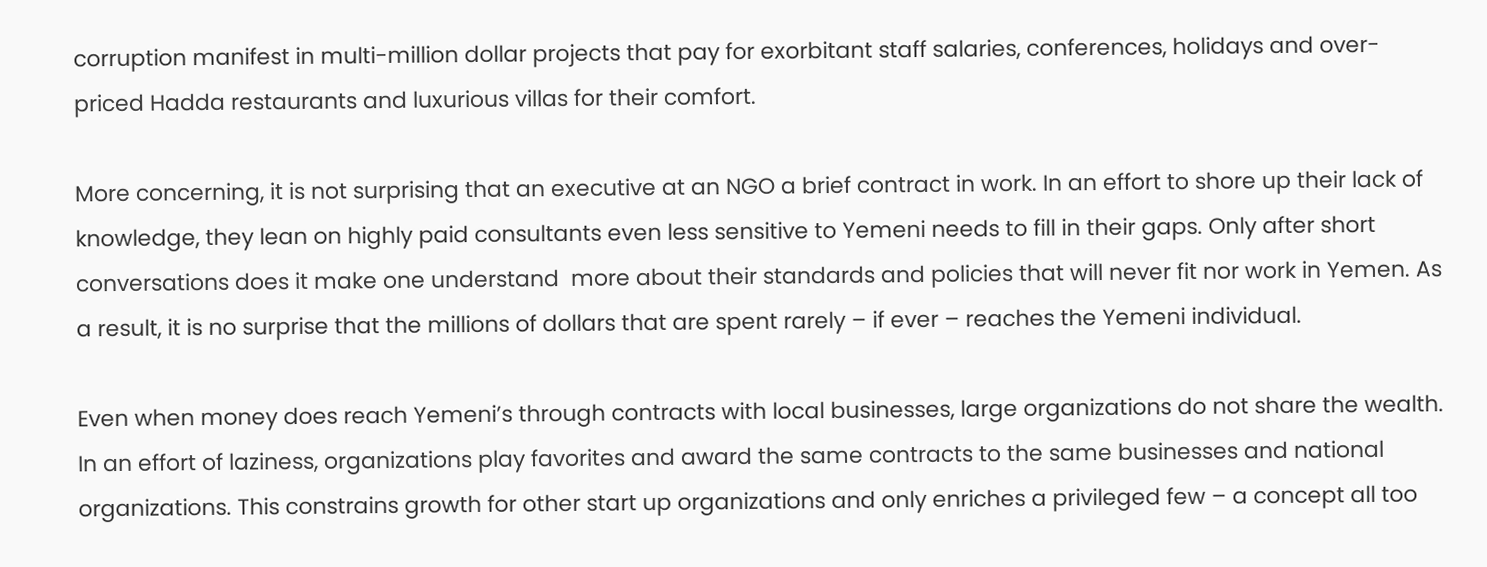corruption manifest in multi-million dollar projects that pay for exorbitant staff salaries, conferences, holidays and over-priced Hadda restaurants and luxurious villas for their comfort.

More concerning, it is not surprising that an executive at an NGO a brief contract in work. In an effort to shore up their lack of knowledge, they lean on highly paid consultants even less sensitive to Yemeni needs to fill in their gaps. Only after short conversations does it make one understand  more about their standards and policies that will never fit nor work in Yemen. As a result, it is no surprise that the millions of dollars that are spent rarely – if ever – reaches the Yemeni individual.

Even when money does reach Yemeni’s through contracts with local businesses, large organizations do not share the wealth. In an effort of laziness, organizations play favorites and award the same contracts to the same businesses and national organizations. This constrains growth for other start up organizations and only enriches a privileged few – a concept all too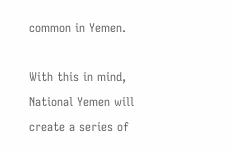common in Yemen.

With this in mind, National Yemen will create a series of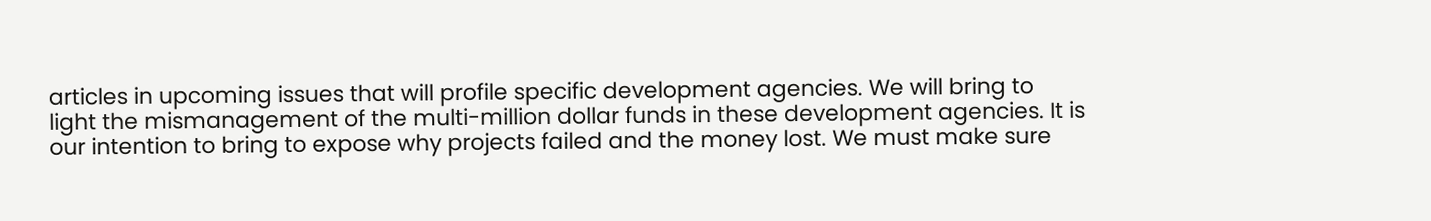articles in upcoming issues that will profile specific development agencies. We will bring to light the mismanagement of the multi-million dollar funds in these development agencies. It is our intention to bring to expose why projects failed and the money lost. We must make sure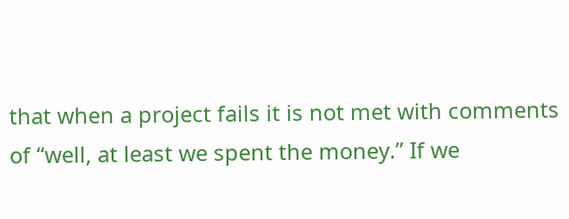that when a project fails it is not met with comments of “well, at least we spent the money.” If we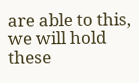are able to this, we will hold these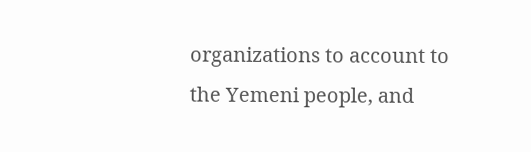organizations to account to the Yemeni people, and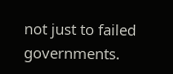not just to failed governments.